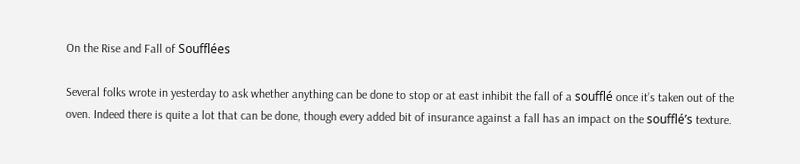On the Rise and Fall of Soufflées

Several folks wrote in yesterday to ask whether anything can be done to stop or at east inhibit the fall of a soufflé once it’s taken out of the oven. Indeed there is quite a lot that can be done, though every added bit of insurance against a fall has an impact on the soufflé’s texture.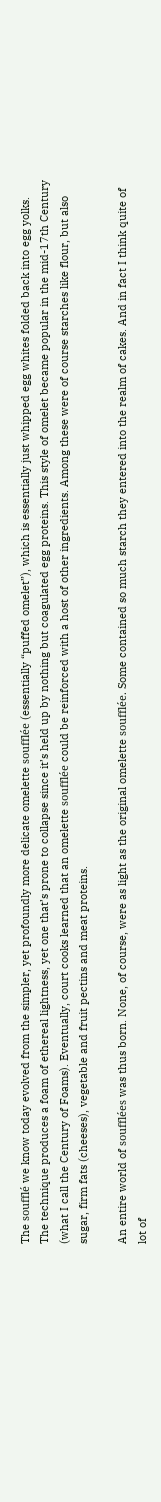The soufflé we know today evolved from the simpler, yet profoundly more delicate omelette soufflée (essentially “puffed omelet”), which is essentially just whipped egg whites folded back into egg yolks. The technique produces a foam of ethereal lightness, yet one that’s prone to collapse since it’s held up by nothing but coagulated egg proteins. This style of omelet became popular in the mid-17th Century (what I call the Century of Foams). Eventually, court cooks learned that an omelette soufflée could be reinforced with a host of other ingredients. Among these were of course starches like flour, but also sugar, firm fats (cheeses), vegetable and fruit pectins and meat proteins.

An entire world of soufflées was thus born. None, of course, were as light as the original omelette soufflée. Some contained so much starch they entered into the realm of cakes. And in fact I think quite of lot of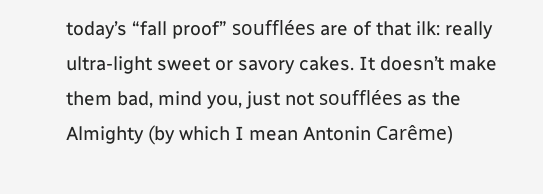today’s “fall proof” soufflées are of that ilk: really ultra-light sweet or savory cakes. It doesn’t make them bad, mind you, just not soufflées as the Almighty (by which I mean Antonin Carême)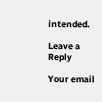intended.

Leave a Reply

Your email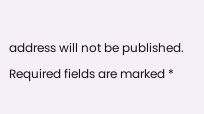address will not be published. Required fields are marked *